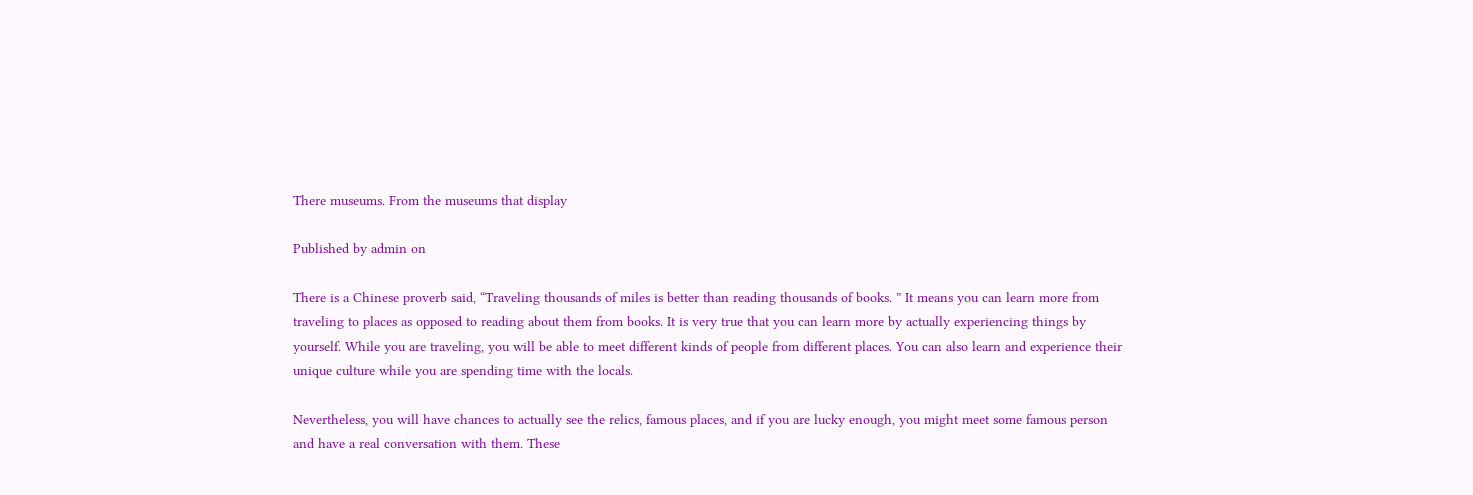There museums. From the museums that display

Published by admin on

There is a Chinese proverb said, “Traveling thousands of miles is better than reading thousands of books. ” It means you can learn more from traveling to places as opposed to reading about them from books. It is very true that you can learn more by actually experiencing things by yourself. While you are traveling, you will be able to meet different kinds of people from different places. You can also learn and experience their unique culture while you are spending time with the locals.

Nevertheless, you will have chances to actually see the relics, famous places, and if you are lucky enough, you might meet some famous person and have a real conversation with them. These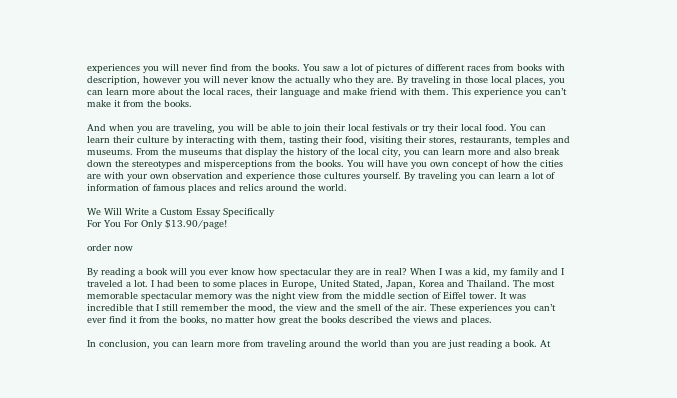experiences you will never find from the books. You saw a lot of pictures of different races from books with description, however you will never know the actually who they are. By traveling in those local places, you can learn more about the local races, their language and make friend with them. This experience you can’t make it from the books.

And when you are traveling, you will be able to join their local festivals or try their local food. You can learn their culture by interacting with them, tasting their food, visiting their stores, restaurants, temples and museums. From the museums that display the history of the local city, you can learn more and also break down the stereotypes and misperceptions from the books. You will have you own concept of how the cities are with your own observation and experience those cultures yourself. By traveling you can learn a lot of information of famous places and relics around the world.

We Will Write a Custom Essay Specifically
For You For Only $13.90/page!

order now

By reading a book will you ever know how spectacular they are in real? When I was a kid, my family and I traveled a lot. I had been to some places in Europe, United Stated, Japan, Korea and Thailand. The most memorable spectacular memory was the night view from the middle section of Eiffel tower. It was incredible that I still remember the mood, the view and the smell of the air. These experiences you can’t ever find it from the books, no matter how great the books described the views and places.

In conclusion, you can learn more from traveling around the world than you are just reading a book. At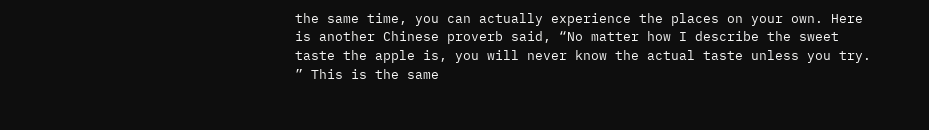the same time, you can actually experience the places on your own. Here is another Chinese proverb said, “No matter how I describe the sweet taste the apple is, you will never know the actual taste unless you try. ” This is the same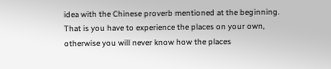idea with the Chinese proverb mentioned at the beginning. That is you have to experience the places on your own, otherwise you will never know how the places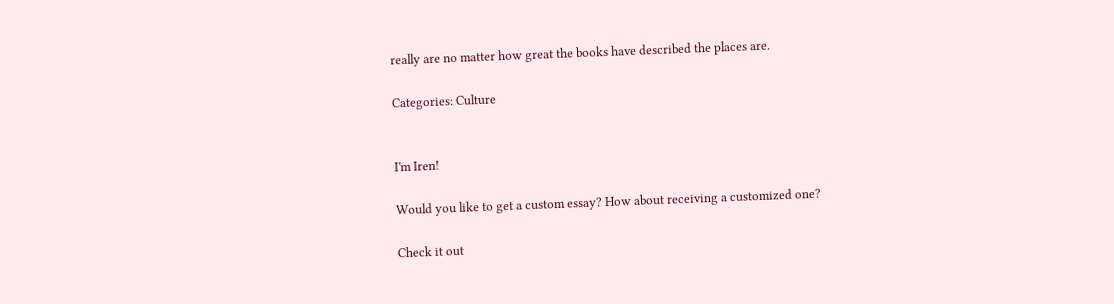really are no matter how great the books have described the places are.

Categories: Culture


I'm Iren!

Would you like to get a custom essay? How about receiving a customized one?

Check it out